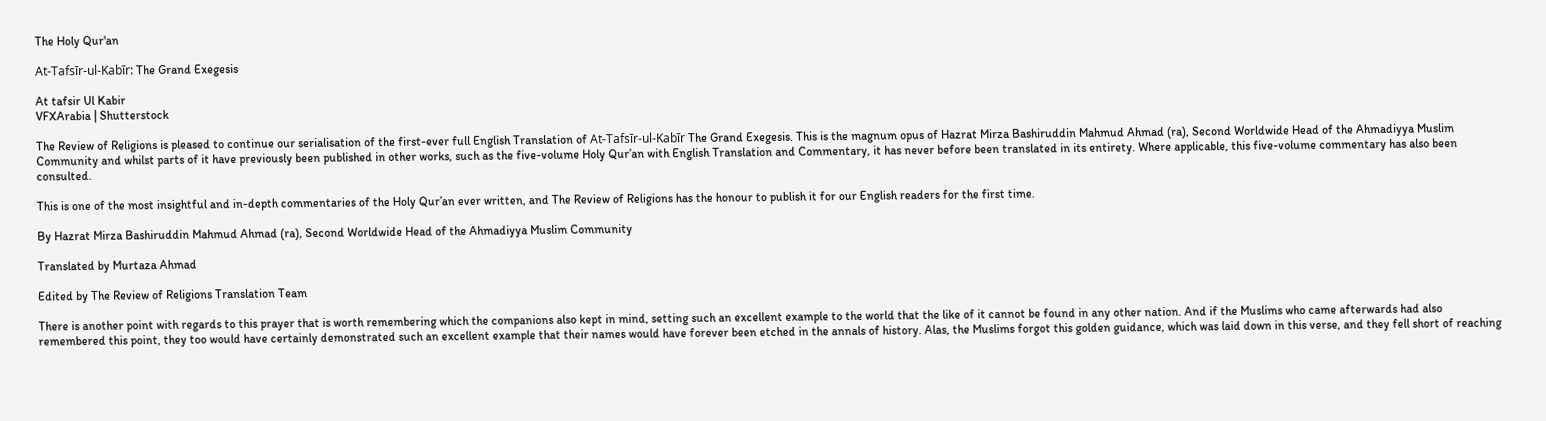The Holy Qur'an

At-Tafsīr-ul-Kabīr: The Grand Exegesis

At tafsir Ul Kabir
VFXArabia | Shutterstock

The Review of Religions is pleased to continue our serialisation of the first-ever full English Translation of At-Tafsīr-ul-Kabīr The Grand Exegesis. This is the magnum opus of Hazrat Mirza Bashiruddin Mahmud Ahmad (ra), Second Worldwide Head of the Ahmadiyya Muslim Community and whilst parts of it have previously been published in other works, such as the five-volume Holy Qur’an with English Translation and Commentary, it has never before been translated in its entirety. Where applicable, this five-volume commentary has also been consulted.

This is one of the most insightful and in-depth commentaries of the Holy Qur’an ever written, and The Review of Religions has the honour to publish it for our English readers for the first time.

By Hazrat Mirza Bashiruddin Mahmud Ahmad (ra), Second Worldwide Head of the Ahmadiyya Muslim Community

Translated by Murtaza Ahmad

Edited by The Review of Religions Translation Team

There is another point with regards to this prayer that is worth remembering which the companions also kept in mind, setting such an excellent example to the world that the like of it cannot be found in any other nation. And if the Muslims who came afterwards had also remembered this point, they too would have certainly demonstrated such an excellent example that their names would have forever been etched in the annals of history. Alas, the Muslims forgot this golden guidance, which was laid down in this verse, and they fell short of reaching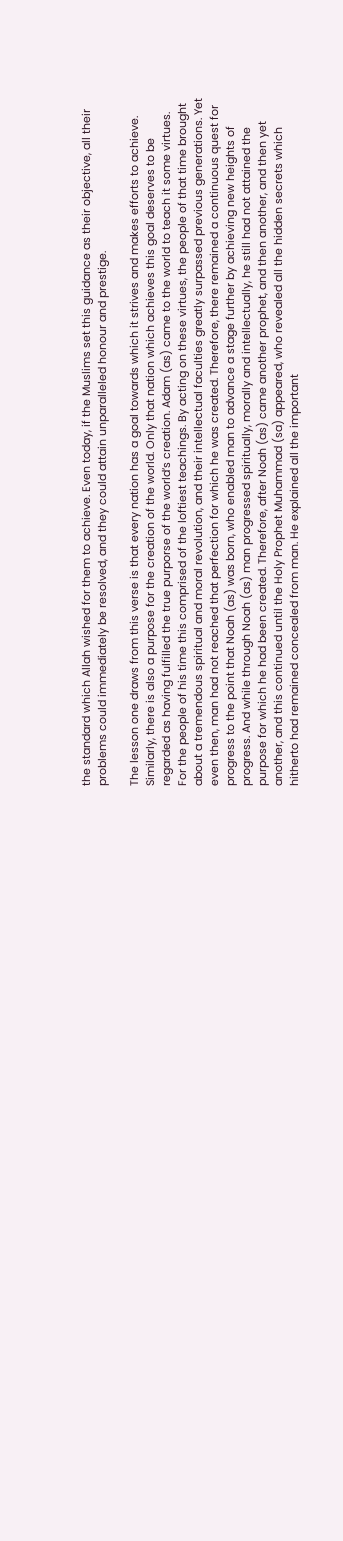the standard which Allah wished for them to achieve. Even today, if the Muslims set this guidance as their objective, all their problems could immediately be resolved, and they could attain unparalleled honour and prestige.

The lesson one draws from this verse is that every nation has a goal towards which it strives and makes efforts to achieve. Similarly, there is also a purpose for the creation of the world. Only that nation which achieves this goal deserves to be regarded as having fulfilled the true purporse of the world’s creation. Adam (as) came to the world to teach it some virtues. For the people of his time this comprised of the loftiest teachings. By acting on these virtues, the people of that time brought about a tremendous spiritual and moral revolution, and their intellectual faculties greatly surpassed previous generations. Yet even then, man had not reached that perfection for which he was created. Therefore, there remained a continuous quest for progress to the point that Noah (as) was born, who enabled man to advance a stage further by achieving new heights of progress. And while through Noah (as) man progressed spiritually, morally and intellectually, he still had not attained the purpose for which he had been created. Therefore, after Noah (as) came another prophet, and then another, and then yet another, and this continued until the Holy Prophet Muhammad (sa) appeared, who revealed all the hidden secrets which hitherto had remained concealed from man. He explained all the important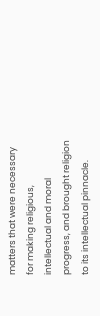matters that were necessary for making religious, intellectual and moral progress, and brought religion to its intellectual pinnacle.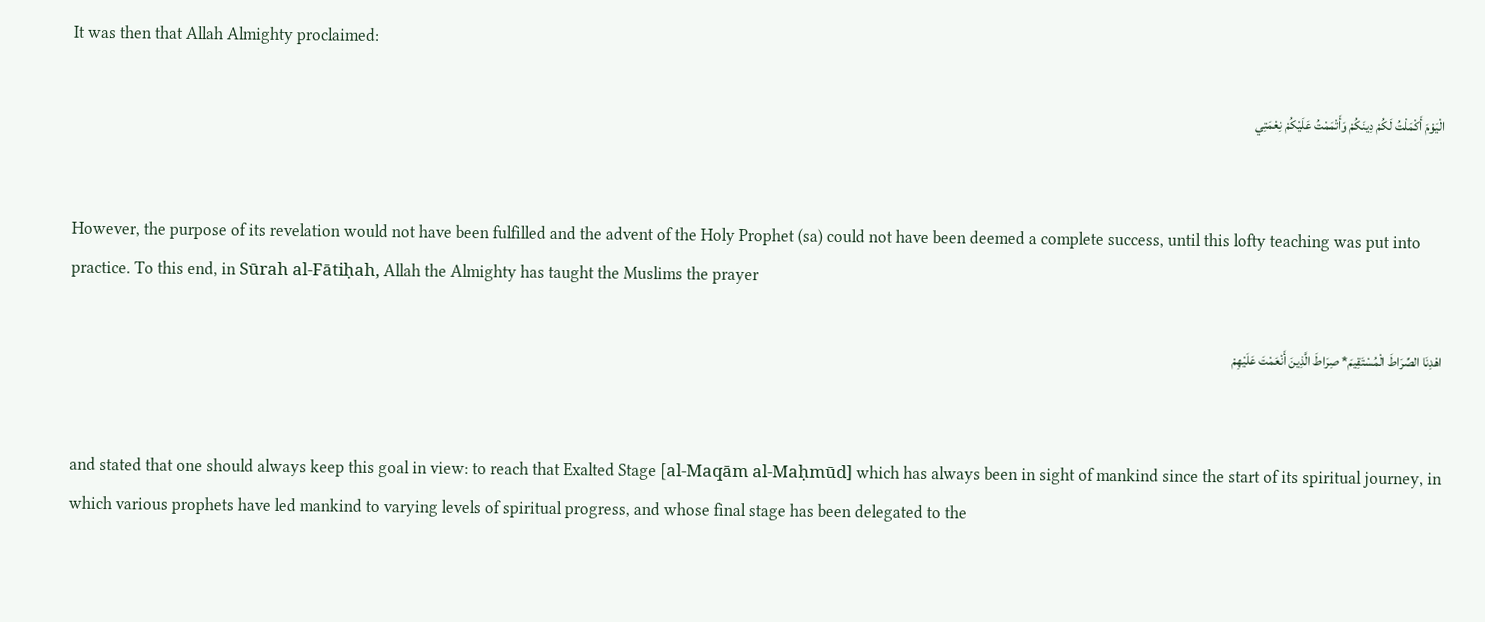It was then that Allah Almighty proclaimed:

الْيَوْمَ أَكْمَلْتُ لَكُمْ دِينَكُمْ وَأَتْمَمْتُ عَلَيْكُمْ نِعْمَتِي


However, the purpose of its revelation would not have been fulfilled and the advent of the Holy Prophet (sa) could not have been deemed a complete success, until this lofty teaching was put into practice. To this end, in Sūrah al-Fātiḥah, Allah the Almighty has taught the Muslims the prayer

اهْدِنَا الصِّرَاطَ الْمُسْتَقِيمَ* صِرَاطَ الَّذِينَ أَنْعَمْتَ عَلَيْهِمْ


and stated that one should always keep this goal in view: to reach that Exalted Stage [al-Maqām al-Maḥmūd] which has always been in sight of mankind since the start of its spiritual journey, in which various prophets have led mankind to varying levels of spiritual progress, and whose final stage has been delegated to the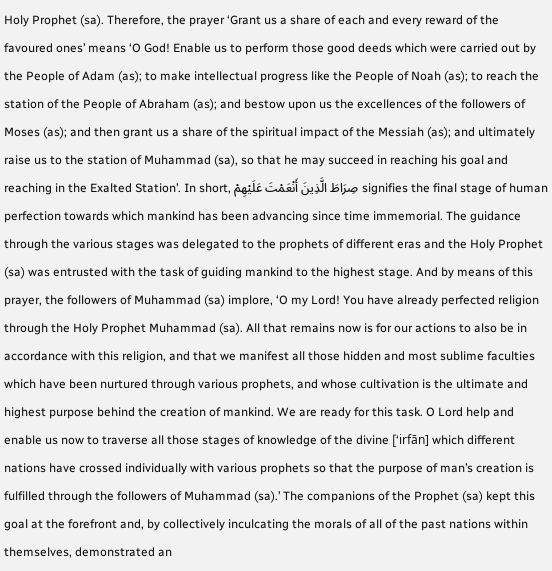Holy Prophet (sa). Therefore, the prayer ‘Grant us a share of each and every reward of the favoured ones’ means ‘O God! Enable us to perform those good deeds which were carried out by the People of Adam (as); to make intellectual progress like the People of Noah (as); to reach the station of the People of Abraham (as); and bestow upon us the excellences of the followers of Moses (as); and then grant us a share of the spiritual impact of the Messiah (as); and ultimately raise us to the station of Muhammad (sa), so that he may succeed in reaching his goal and reaching in the Exalted Station’. In short, صِرَاطَ الَّذِينَ أَنْعَمْتَ عَلَيْهِمْ signifies the final stage of human perfection towards which mankind has been advancing since time immemorial. The guidance through the various stages was delegated to the prophets of different eras and the Holy Prophet (sa) was entrusted with the task of guiding mankind to the highest stage. And by means of this prayer, the followers of Muhammad (sa) implore, ‘O my Lord! You have already perfected religion through the Holy Prophet Muhammad (sa). All that remains now is for our actions to also be in accordance with this religion, and that we manifest all those hidden and most sublime faculties which have been nurtured through various prophets, and whose cultivation is the ultimate and highest purpose behind the creation of mankind. We are ready for this task. O Lord help and enable us now to traverse all those stages of knowledge of the divine [‘irfān] which different nations have crossed individually with various prophets so that the purpose of man’s creation is fulfilled through the followers of Muhammad (sa).’ The companions of the Prophet (sa) kept this goal at the forefront and, by collectively inculcating the morals of all of the past nations within themselves, demonstrated an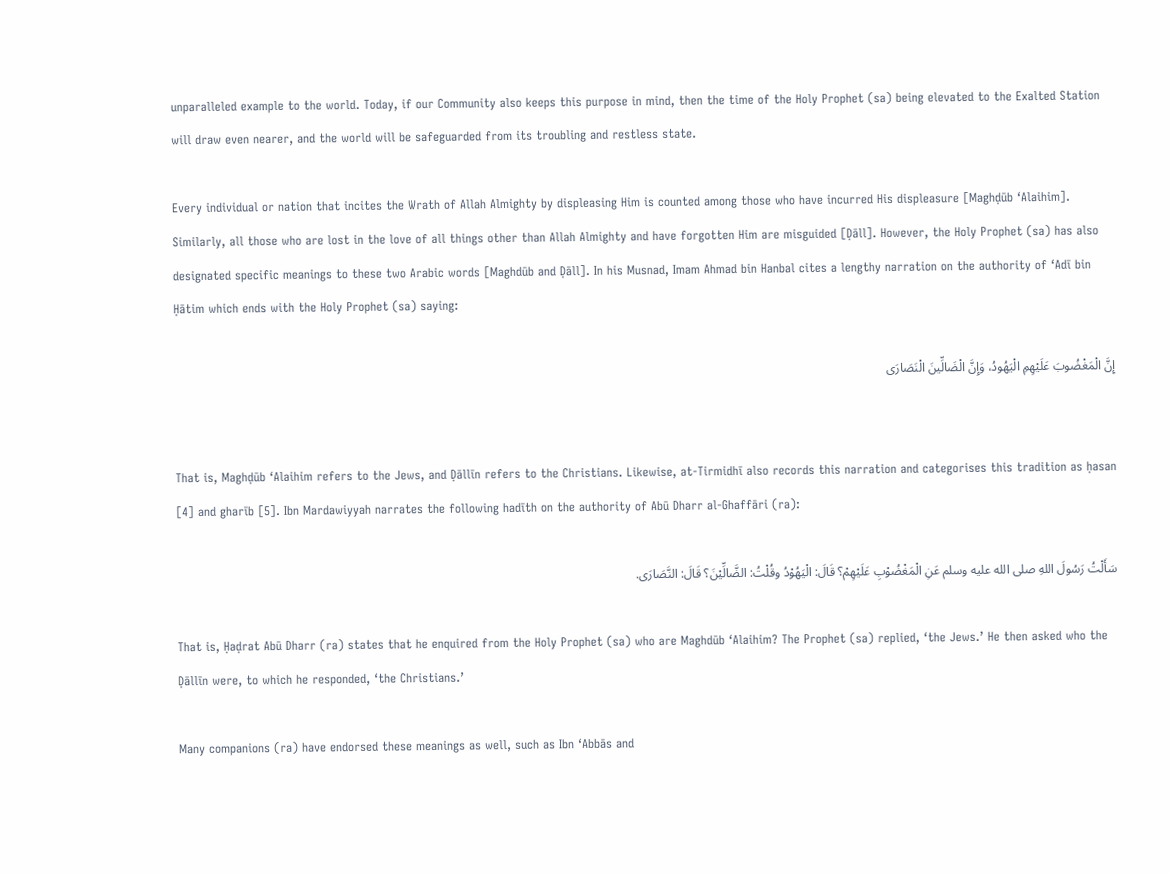unparalleled example to the world. Today, if our Community also keeps this purpose in mind, then the time of the Holy Prophet (sa) being elevated to the Exalted Station will draw even nearer, and the world will be safeguarded from its troubling and restless state.

Every individual or nation that incites the Wrath of Allah Almighty by displeasing Him is counted among those who have incurred His displeasure [Maghḍūb ‘Alaihim]. Similarly, all those who are lost in the love of all things other than Allah Almighty and have forgotten Him are misguided [Ḍāll]. However, the Holy Prophet (sa) has also designated specific meanings to these two Arabic words [Maghdūb and Ḍāll]. In his Musnad, Imam Ahmad bin Hanbal cites a lengthy narration on the authority of ‘Adī bin Ḥātim which ends with the Holy Prophet (sa) saying:

إِنَّ الْمَغْضُوبَ عَلَيْهِمِ الْيَهُودُ، وَإِنَّ الْضَالِّينَ الْنَصَارَى


That is, Maghḍūb ‘Alaihim refers to the Jews, and Ḍāllīn refers to the Christians. Likewise, at-Tirmidhī also records this narration and categorises this tradition as ḥasan [4] and gharīb [5]. Ibn Mardawiyyah narrates the following hadīth on the authority of Abū Dharr al-Ghaffāri (ra):

سَأَلْتُ رَسُولَ اللهِ صلى الله عليه وسلم عَنِ الْمَغْضُوْبِ عَلَيْهِمْ؟ قَالَ: الْيَهُوْدُ وقُلْتُ: الضَّالِّيْنَ؟ قَالَ: النَّصَارَى.

That is, Ḥaḍrat Abū Dharr (ra) states that he enquired from the Holy Prophet (sa) who are Maghdūb ‘Alaihim? The Prophet (sa) replied, ‘the Jews.’ He then asked who the Ḍāllīn were, to which he responded, ‘the Christians.’

Many companions (ra) have endorsed these meanings as well, such as Ibn ‘Abbās and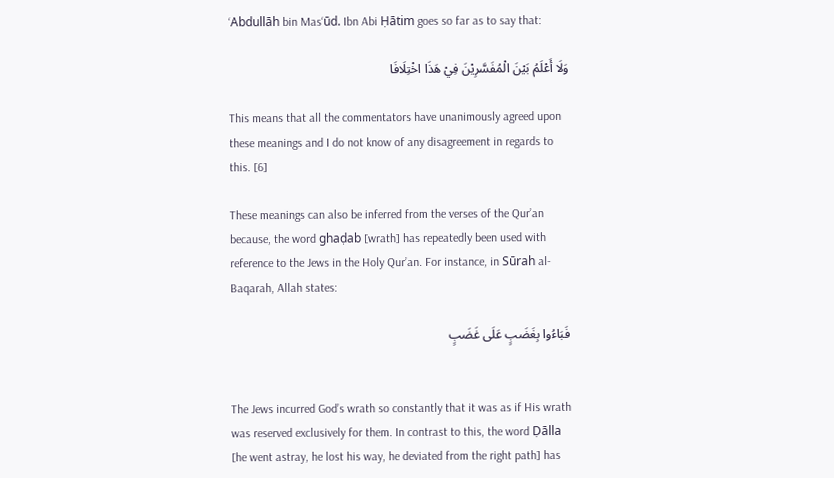‘Abdullāh bin Mas‘ūd. Ibn Abi Ḥātim goes so far as to say that:

وَلَا أَعْلَمُ بَيْنَ الْمُفَسَّرِيْنَ فِيْ هَذَا اخْتِلَافَا

This means that all the commentators have unanimously agreed upon these meanings and I do not know of any disagreement in regards to this. [6]

These meanings can also be inferred from the verses of the Qur’an because, the word ghaḍab [wrath] has repeatedly been used with reference to the Jews in the Holy Qur’an. For instance, in Sūrah al-Baqarah, Allah states:

فَبَاءُوا بِغَضَبٍ عَلَى غَضَبٍ


The Jews incurred God’s wrath so constantly that it was as if His wrath was reserved exclusively for them. In contrast to this, the word Ḍālla [he went astray, he lost his way, he deviated from the right path] has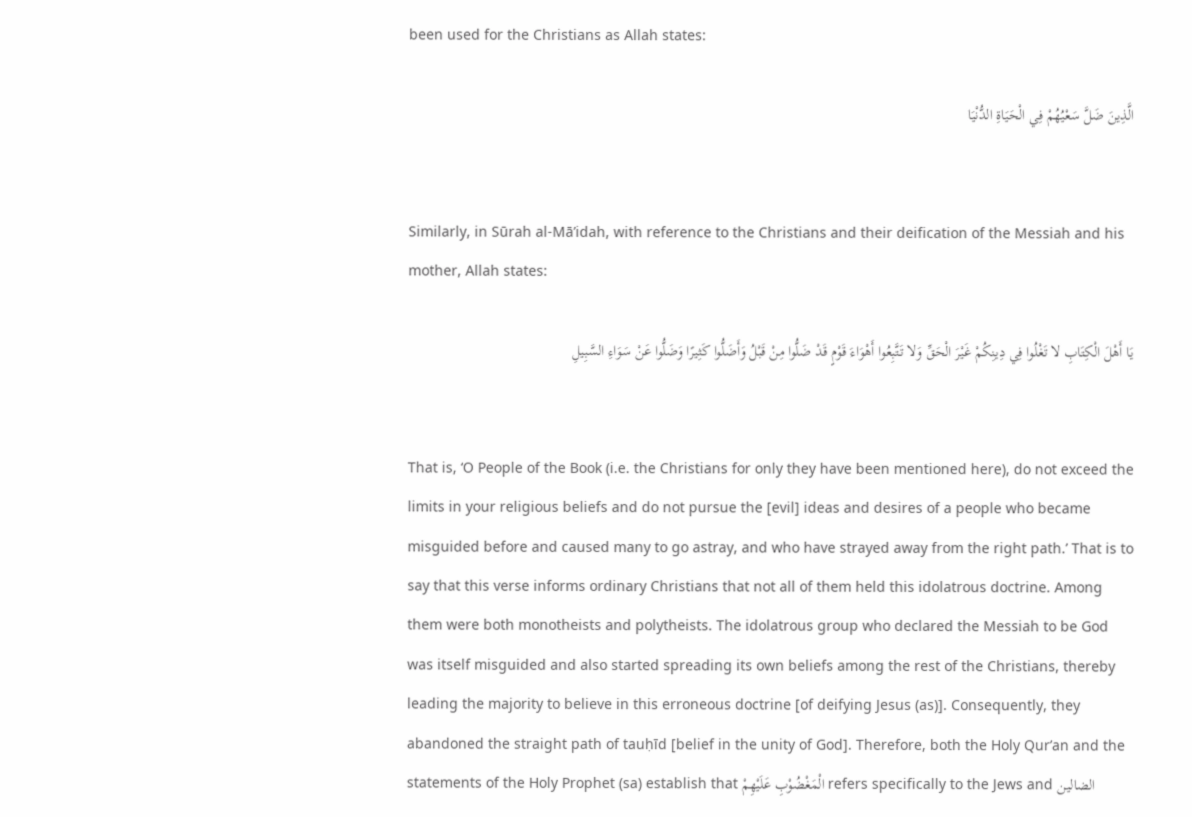been used for the Christians as Allah states:

الَّذِينَ ضَلَّ سَعْيُهُمْ فِي الْحَيَاةِ الدُّنْيَا


Similarly, in Sūrah al-Mā’idah, with reference to the Christians and their deification of the Messiah and his mother, Allah states:

يَا أَهْلَ الْكِتَابِ لا تَغْلُوا فِي دِينِكُمْ غَيْرَ الْحَقِّ وَلا تَتَّبِعُوا أَهْوَاءَ قَوْمٍ قَدْ ضَلُّوا مِنْ قَبْلُ وَأَضَلُّوا كَثِيرًا وَضَلُّوا عَنْ سَوَاءِ السَّبِيلِ


That is, ‘O People of the Book (i.e. the Christians for only they have been mentioned here), do not exceed the limits in your religious beliefs and do not pursue the [evil] ideas and desires of a people who became misguided before and caused many to go astray, and who have strayed away from the right path.’ That is to say that this verse informs ordinary Christians that not all of them held this idolatrous doctrine. Among them were both monotheists and polytheists. The idolatrous group who declared the Messiah to be God was itself misguided and also started spreading its own beliefs among the rest of the Christians, thereby leading the majority to believe in this erroneous doctrine [of deifying Jesus (as)]. Consequently, they abandoned the straight path of tauḥīd [belief in the unity of God]. Therefore, both the Holy Qur’an and the statements of the Holy Prophet (sa) establish that الْمَغْضُوْبِ عَلَيْهِمْ refers specifically to the Jews and الضالين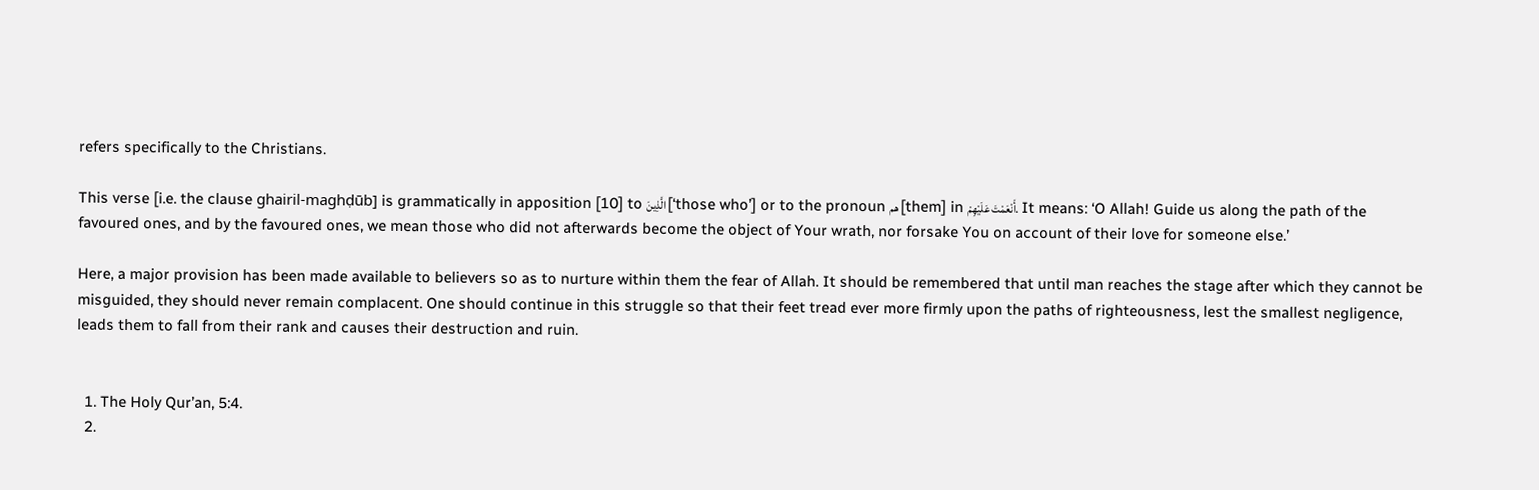refers specifically to the Christians.

This verse [i.e. the clause ghairil-maghḍūb] is grammatically in apposition [10] to الَّذِينَ [‘those who’] or to the pronoun هم [them] in أَنْعَمْتَ عَلَيْهِمْ. It means: ‘O Allah! Guide us along the path of the favoured ones, and by the favoured ones, we mean those who did not afterwards become the object of Your wrath, nor forsake You on account of their love for someone else.’

Here, a major provision has been made available to believers so as to nurture within them the fear of Allah. It should be remembered that until man reaches the stage after which they cannot be misguided, they should never remain complacent. One should continue in this struggle so that their feet tread ever more firmly upon the paths of righteousness, lest the smallest negligence, leads them to fall from their rank and causes their destruction and ruin.


  1. The Holy Qur’an, 5:4.
  2.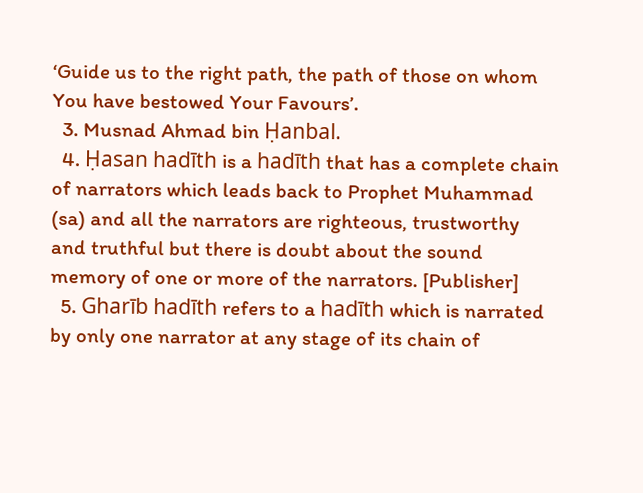‘Guide us to the right path, the path of those on whom You have bestowed Your Favours’.
  3. Musnad Ahmad bin Ḥanbal.
  4. Ḥasan hadīth is a hadīth that has a complete chain of narrators which leads back to Prophet Muhammad (sa) and all the narrators are righteous, trustworthy and truthful but there is doubt about the sound memory of one or more of the narrators. [Publisher]
  5. Gharīb hadīth refers to a hadīth which is narrated by only one narrator at any stage of its chain of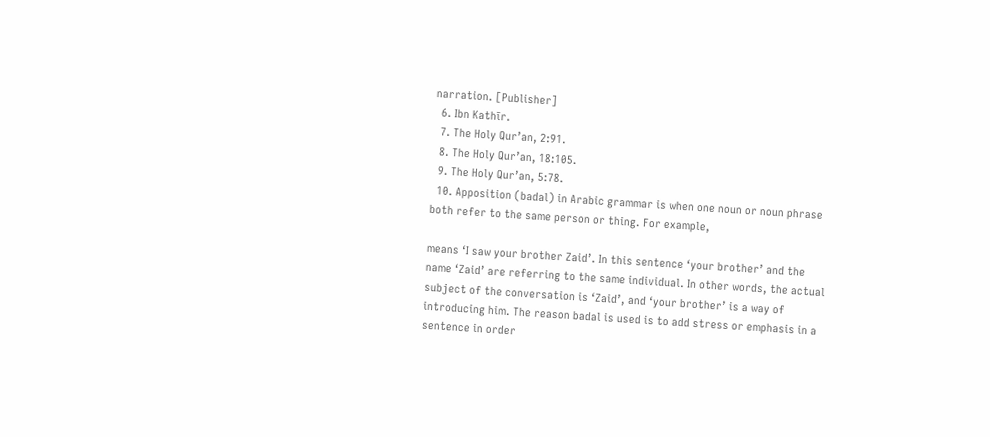narration. [Publisher]
  6. Ibn Kathīr.
  7. The Holy Qur’an, 2:91.
  8. The Holy Qur’an, 18:105.
  9. The Holy Qur’an, 5:78.
  10. Apposition (badal) in Arabic grammar is when one noun or noun phrase both refer to the same person or thing. For example,

means ‘I saw your brother Zaid’. In this sentence ‘your brother’ and the name ‘Zaid’ are referring to the same individual. In other words, the actual subject of the conversation is ‘Zaid’, and ‘your brother’ is a way of introducing him. The reason badal is used is to add stress or emphasis in a sentence in order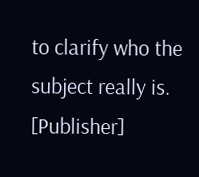to clarify who the subject really is. [Publisher]